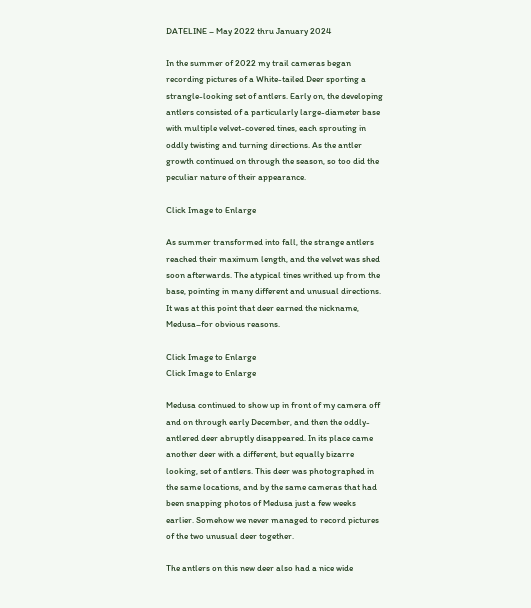DATELINE – May 2022 thru January 2024

In the summer of 2022 my trail cameras began recording pictures of a White-tailed Deer sporting a strangle-looking set of antlers. Early on, the developing antlers consisted of a particularly large-diameter base with multiple velvet-covered tines, each sprouting in oddly twisting and turning directions. As the antler growth continued on through the season, so too did the peculiar nature of their appearance.

Click Image to Enlarge

As summer transformed into fall, the strange antlers reached their maximum length, and the velvet was shed soon afterwards. The atypical tines writhed up from the base, pointing in many different and unusual directions. It was at this point that deer earned the nickname, Medusa–for obvious reasons.

Click Image to Enlarge
Click Image to Enlarge

Medusa continued to show up in front of my camera off and on through early December, and then the oddly-antlered deer abruptly disappeared. In its place came another deer with a different, but equally bizarre looking, set of antlers. This deer was photographed in the same locations, and by the same cameras that had been snapping photos of Medusa just a few weeks earlier. Somehow we never managed to record pictures of the two unusual deer together.

The antlers on this new deer also had a nice wide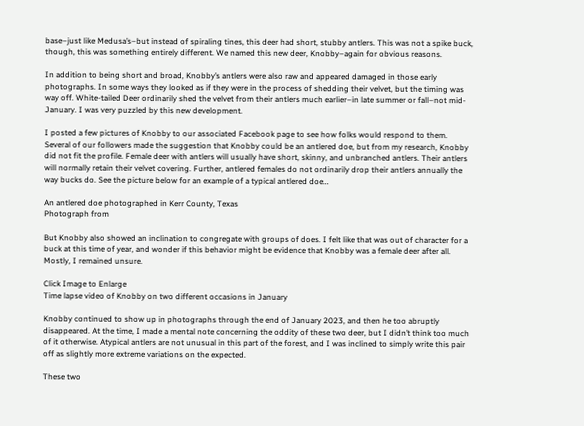base–just like Medusa’s–but instead of spiraling tines, this deer had short, stubby antlers. This was not a spike buck, though, this was something entirely different. We named this new deer, Knobby–again for obvious reasons.

In addition to being short and broad, Knobby’s antlers were also raw and appeared damaged in those early photographs. In some ways they looked as if they were in the process of shedding their velvet, but the timing was way off. White-tailed Deer ordinarily shed the velvet from their antlers much earlier–in late summer or fall–not mid-January. I was very puzzled by this new development.

I posted a few pictures of Knobby to our associated Facebook page to see how folks would respond to them. Several of our followers made the suggestion that Knobby could be an antlered doe, but from my research, Knobby did not fit the profile. Female deer with antlers will usually have short, skinny, and unbranched antlers. Their antlers will normally retain their velvet covering. Further, antlered females do not ordinarily drop their antlers annually the way bucks do. See the picture below for an example of a typical antlered doe…

An antlered doe photographed in Kerr County, Texas
Photograph from

But Knobby also showed an inclination to congregate with groups of does. I felt like that was out of character for a buck at this time of year, and wonder if this behavior might be evidence that Knobby was a female deer after all. Mostly, I remained unsure.

Click Image to Enlarge
Time lapse video of Knobby on two different occasions in January

Knobby continued to show up in photographs through the end of January 2023, and then he too abruptly disappeared. At the time, I made a mental note concerning the oddity of these two deer, but I didn’t think too much of it otherwise. Atypical antlers are not unusual in this part of the forest, and I was inclined to simply write this pair off as slightly more extreme variations on the expected.

These two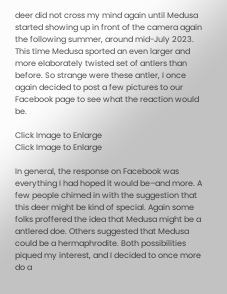deer did not cross my mind again until Medusa started showing up in front of the camera again the following summer, around mid-July 2023. This time Medusa sported an even larger and more elaborately twisted set of antlers than before. So strange were these antler, I once again decided to post a few pictures to our Facebook page to see what the reaction would be.

Click Image to Enlarge
Click Image to Enlarge

In general, the response on Facebook was everything I had hoped it would be–and more. A few people chimed in with the suggestion that this deer might be kind of special. Again some folks proffered the idea that Medusa might be a antlered doe. Others suggested that Medusa could be a hermaphrodite. Both possibilities piqued my interest, and I decided to once more do a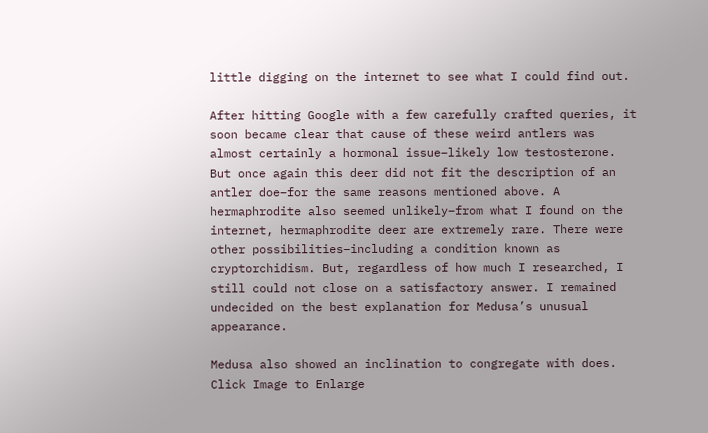little digging on the internet to see what I could find out.

After hitting Google with a few carefully crafted queries, it soon became clear that cause of these weird antlers was almost certainly a hormonal issue–likely low testosterone. But once again this deer did not fit the description of an antler doe–for the same reasons mentioned above. A hermaphrodite also seemed unlikely–from what I found on the internet, hermaphrodite deer are extremely rare. There were other possibilities–including a condition known as cryptorchidism. But, regardless of how much I researched, I still could not close on a satisfactory answer. I remained undecided on the best explanation for Medusa’s unusual appearance.

Medusa also showed an inclination to congregate with does.
Click Image to Enlarge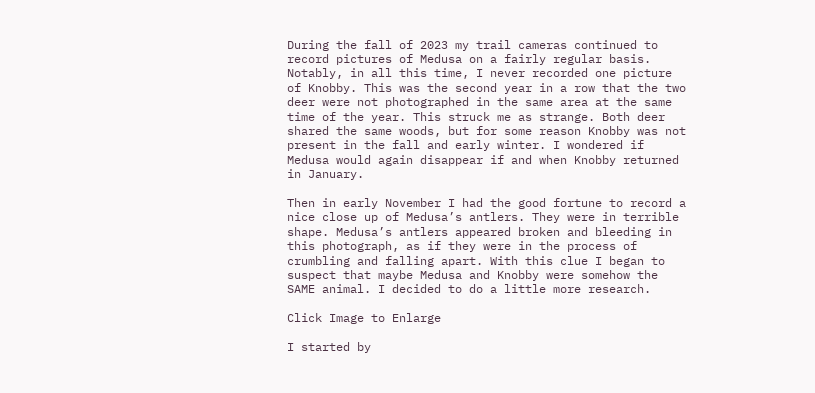During the fall of 2023 my trail cameras continued to record pictures of Medusa on a fairly regular basis. Notably, in all this time, I never recorded one picture of Knobby. This was the second year in a row that the two deer were not photographed in the same area at the same time of the year. This struck me as strange. Both deer shared the same woods, but for some reason Knobby was not present in the fall and early winter. I wondered if Medusa would again disappear if and when Knobby returned in January.

Then in early November I had the good fortune to record a nice close up of Medusa’s antlers. They were in terrible shape. Medusa’s antlers appeared broken and bleeding in this photograph, as if they were in the process of crumbling and falling apart. With this clue I began to suspect that maybe Medusa and Knobby were somehow the SAME animal. I decided to do a little more research.

Click Image to Enlarge

I started by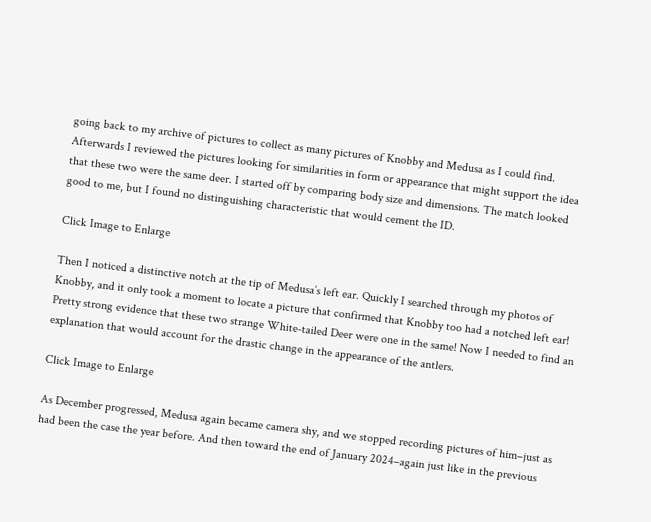going back to my archive of pictures to collect as many pictures of Knobby and Medusa as I could find. Afterwards I reviewed the pictures looking for similarities in form or appearance that might support the idea that these two were the same deer. I started off by comparing body size and dimensions. The match looked good to me, but I found no distinguishing characteristic that would cement the ID.

Click Image to Enlarge

Then I noticed a distinctive notch at the tip of Medusa’s left ear. Quickly I searched through my photos of Knobby, and it only took a moment to locate a picture that confirmed that Knobby too had a notched left ear! Pretty strong evidence that these two strange White-tailed Deer were one in the same! Now I needed to find an explanation that would account for the drastic change in the appearance of the antlers.

Click Image to Enlarge

As December progressed, Medusa again became camera shy, and we stopped recording pictures of him–just as had been the case the year before. And then toward the end of January 2024–again just like in the previous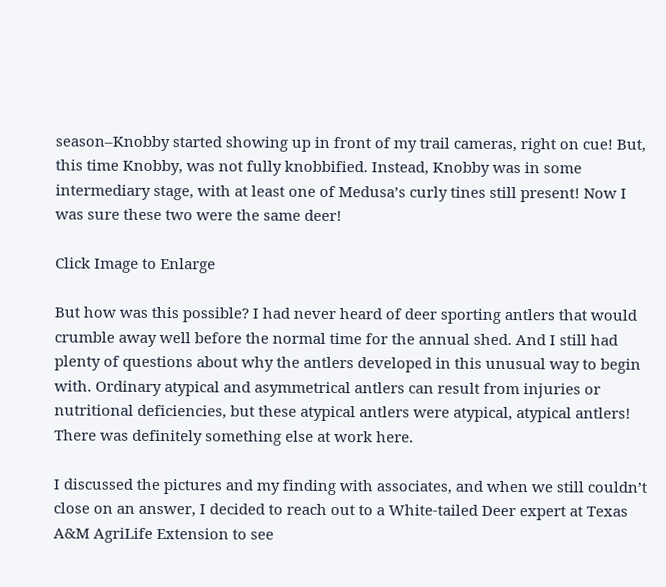season–Knobby started showing up in front of my trail cameras, right on cue! But, this time Knobby, was not fully knobbified. Instead, Knobby was in some intermediary stage, with at least one of Medusa’s curly tines still present! Now I was sure these two were the same deer!

Click Image to Enlarge

But how was this possible? I had never heard of deer sporting antlers that would crumble away well before the normal time for the annual shed. And I still had plenty of questions about why the antlers developed in this unusual way to begin with. Ordinary atypical and asymmetrical antlers can result from injuries or nutritional deficiencies, but these atypical antlers were atypical, atypical antlers! There was definitely something else at work here.

I discussed the pictures and my finding with associates, and when we still couldn’t close on an answer, I decided to reach out to a White-tailed Deer expert at Texas A&M AgriLife Extension to see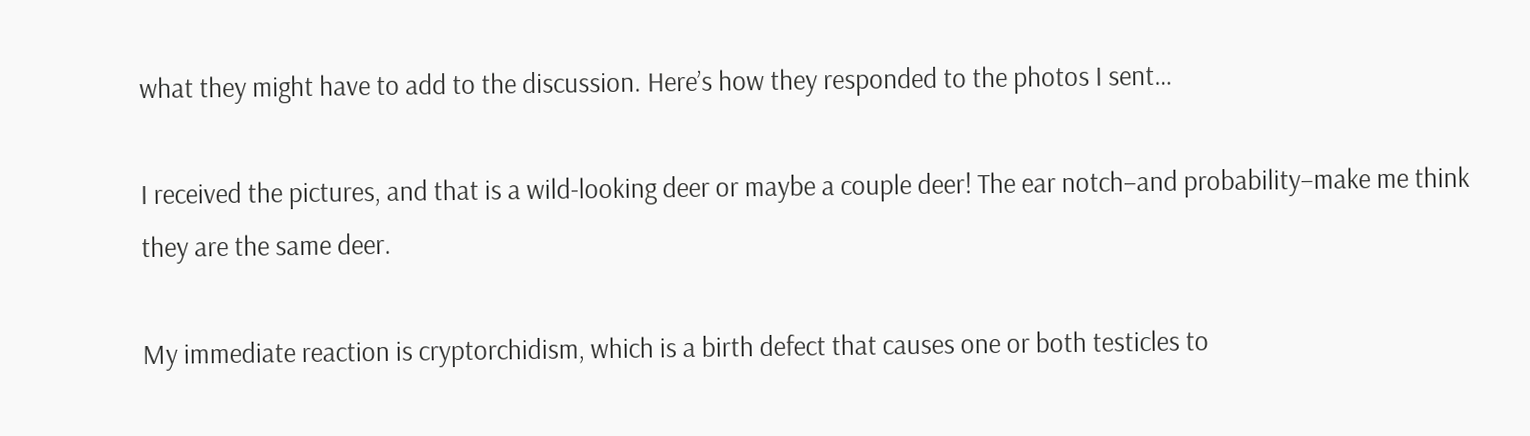what they might have to add to the discussion. Here’s how they responded to the photos I sent…

I received the pictures, and that is a wild-looking deer or maybe a couple deer! The ear notch–and probability–make me think they are the same deer.

My immediate reaction is cryptorchidism, which is a birth defect that causes one or both testicles to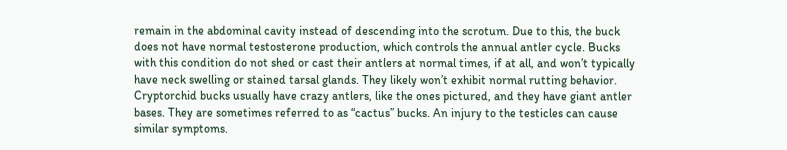remain in the abdominal cavity instead of descending into the scrotum. Due to this, the buck does not have normal testosterone production, which controls the annual antler cycle. Bucks with this condition do not shed or cast their antlers at normal times, if at all, and won’t typically have neck swelling or stained tarsal glands. They likely won’t exhibit normal rutting behavior. Cryptorchid bucks usually have crazy antlers, like the ones pictured, and they have giant antler bases. They are sometimes referred to as “cactus” bucks. An injury to the testicles can cause similar symptoms.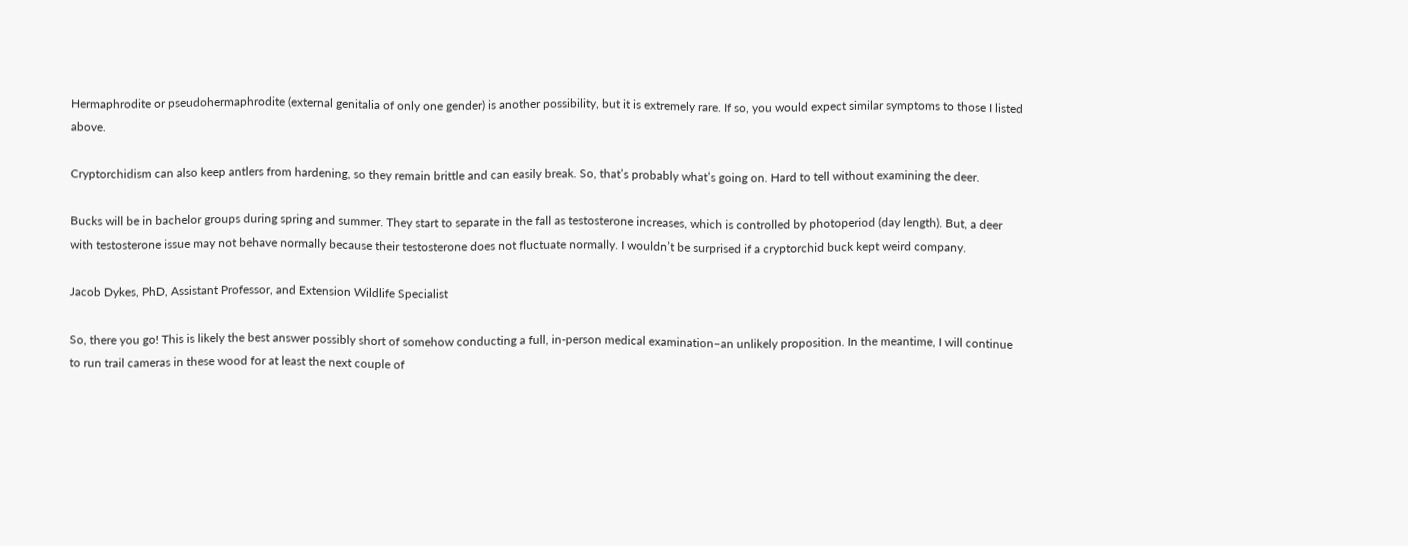Hermaphrodite or pseudohermaphrodite (external genitalia of only one gender) is another possibility, but it is extremely rare. If so, you would expect similar symptoms to those I listed above.

Cryptorchidism can also keep antlers from hardening, so they remain brittle and can easily break. So, that’s probably what’s going on. Hard to tell without examining the deer.

Bucks will be in bachelor groups during spring and summer. They start to separate in the fall as testosterone increases, which is controlled by photoperiod (day length). But, a deer with testosterone issue may not behave normally because their testosterone does not fluctuate normally. I wouldn’t be surprised if a cryptorchid buck kept weird company.

Jacob Dykes, PhD, Assistant Professor, and Extension Wildlife Specialist

So, there you go! This is likely the best answer possibly short of somehow conducting a full, in-person medical examination–an unlikely proposition. In the meantime, I will continue to run trail cameras in these wood for at least the next couple of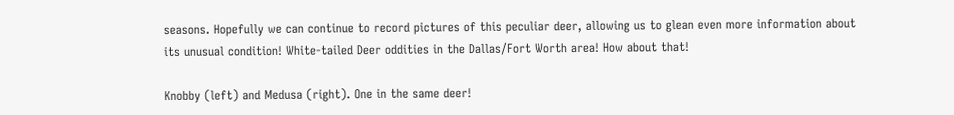seasons. Hopefully we can continue to record pictures of this peculiar deer, allowing us to glean even more information about its unusual condition! White-tailed Deer oddities in the Dallas/Fort Worth area! How about that!

Knobby (left) and Medusa (right). One in the same deer!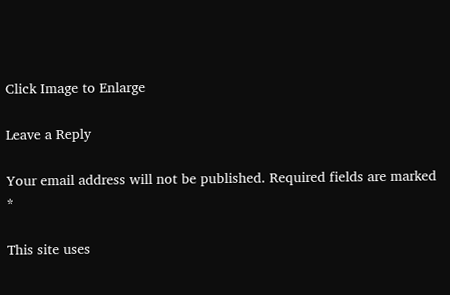Click Image to Enlarge

Leave a Reply

Your email address will not be published. Required fields are marked *

This site uses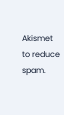Akismet to reduce spam.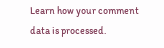Learn how your comment data is processed.